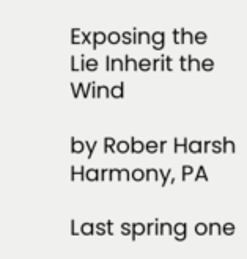Exposing the Lie Inherit the Wind

by Rober Harsh
Harmony, PA

Last spring one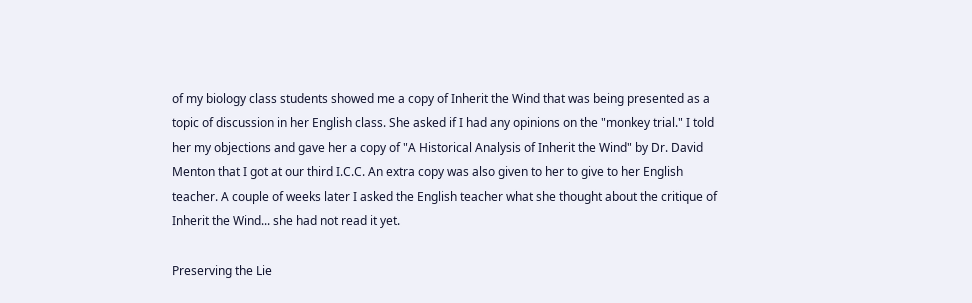of my biology class students showed me a copy of Inherit the Wind that was being presented as a topic of discussion in her English class. She asked if I had any opinions on the "monkey trial." I told her my objections and gave her a copy of "A Historical Analysis of Inherit the Wind" by Dr. David Menton that I got at our third I.C.C. An extra copy was also given to her to give to her English teacher. A couple of weeks later I asked the English teacher what she thought about the critique of Inherit the Wind... she had not read it yet.

Preserving the Lie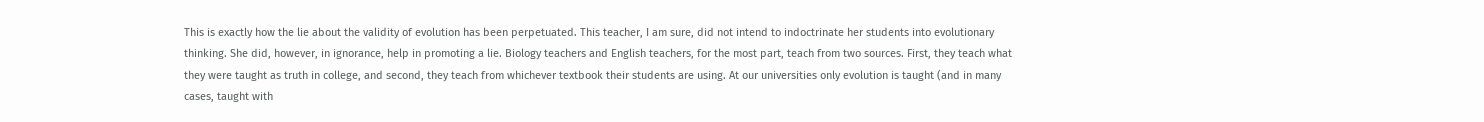This is exactly how the lie about the validity of evolution has been perpetuated. This teacher, I am sure, did not intend to indoctrinate her students into evolutionary thinking. She did, however, in ignorance, help in promoting a lie. Biology teachers and English teachers, for the most part, teach from two sources. First, they teach what they were taught as truth in college, and second, they teach from whichever textbook their students are using. At our universities only evolution is taught (and in many cases, taught with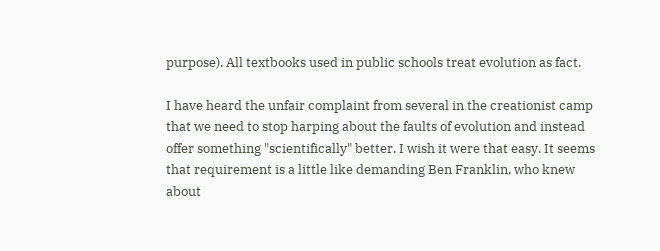purpose). All textbooks used in public schools treat evolution as fact.

I have heard the unfair complaint from several in the creationist camp that we need to stop harping about the faults of evolution and instead offer something "scientifically" better. I wish it were that easy. It seems that requirement is a little like demanding Ben Franklin, who knew about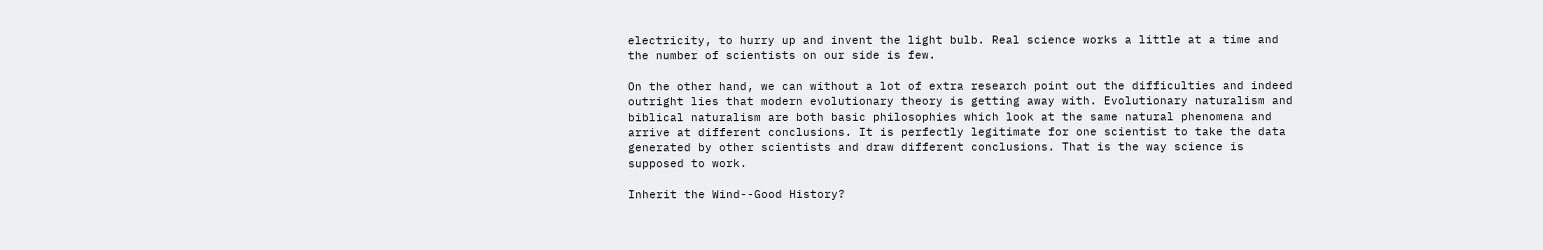electricity, to hurry up and invent the light bulb. Real science works a little at a time and the number of scientists on our side is few.

On the other hand, we can without a lot of extra research point out the difficulties and indeed outright lies that modern evolutionary theory is getting away with. Evolutionary naturalism and biblical naturalism are both basic philosophies which look at the same natural phenomena and arrive at different conclusions. It is perfectly legitimate for one scientist to take the data generated by other scientists and draw different conclusions. That is the way science is supposed to work.

Inherit the Wind--Good History?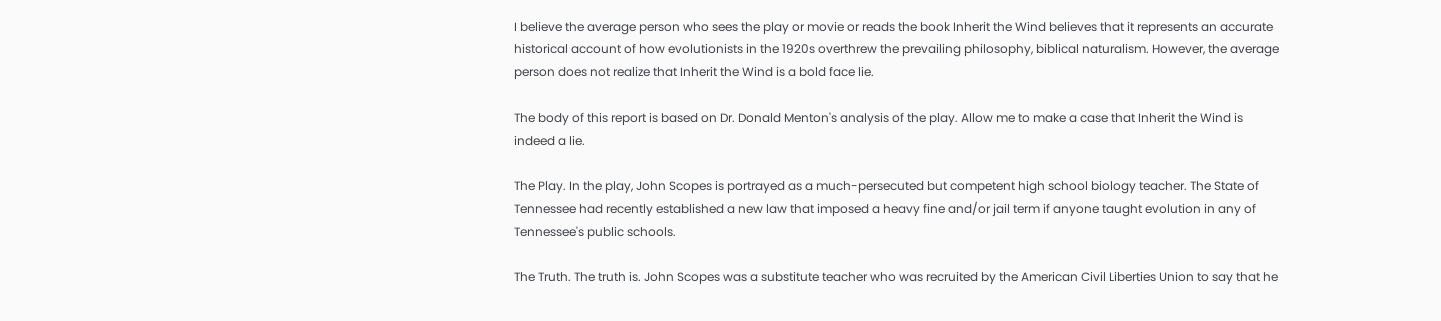I believe the average person who sees the play or movie or reads the book Inherit the Wind believes that it represents an accurate historical account of how evolutionists in the 1920s overthrew the prevailing philosophy, biblical naturalism. However, the average person does not realize that Inherit the Wind is a bold face lie.

The body of this report is based on Dr. Donald Menton's analysis of the play. Allow me to make a case that Inherit the Wind is indeed a lie.

The Play. In the play, John Scopes is portrayed as a much-persecuted but competent high school biology teacher. The State of Tennessee had recently established a new law that imposed a heavy fine and/or jail term if anyone taught evolution in any of Tennessee's public schools.

The Truth. The truth is. John Scopes was a substitute teacher who was recruited by the American Civil Liberties Union to say that he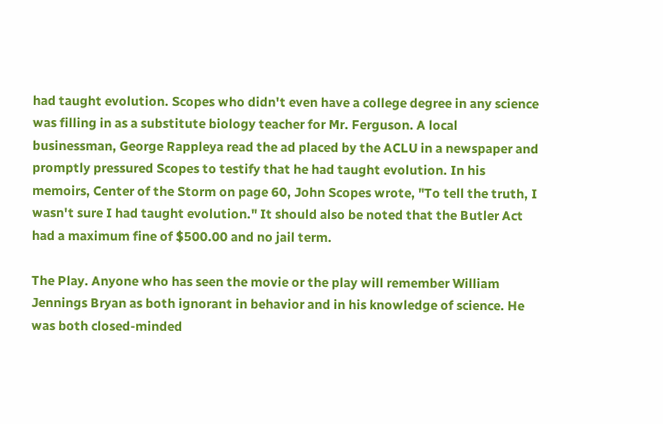had taught evolution. Scopes who didn't even have a college degree in any science was filling in as a substitute biology teacher for Mr. Ferguson. A local businessman, George Rappleya read the ad placed by the ACLU in a newspaper and promptly pressured Scopes to testify that he had taught evolution. In his memoirs, Center of the Storm on page 60, John Scopes wrote, "To tell the truth, I wasn't sure I had taught evolution." It should also be noted that the Butler Act had a maximum fine of $500.00 and no jail term.

The Play. Anyone who has seen the movie or the play will remember William Jennings Bryan as both ignorant in behavior and in his knowledge of science. He was both closed-minded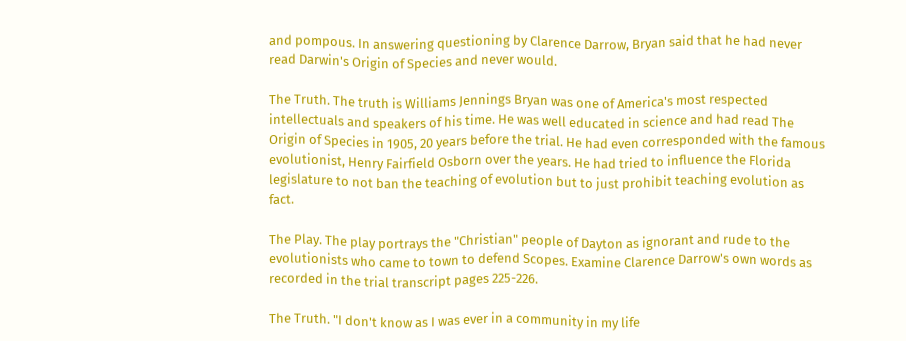and pompous. In answering questioning by Clarence Darrow, Bryan said that he had never read Darwin's Origin of Species and never would.

The Truth. The truth is Williams Jennings Bryan was one of America's most respected intellectuals and speakers of his time. He was well educated in science and had read The Origin of Species in 1905, 20 years before the trial. He had even corresponded with the famous evolutionist, Henry Fairfield Osborn over the years. He had tried to influence the Florida legislature to not ban the teaching of evolution but to just prohibit teaching evolution as fact.

The Play. The play portrays the "Christian" people of Dayton as ignorant and rude to the evolutionists who came to town to defend Scopes. Examine Clarence Darrow's own words as recorded in the trial transcript pages 225-226.

The Truth. "I don't know as I was ever in a community in my life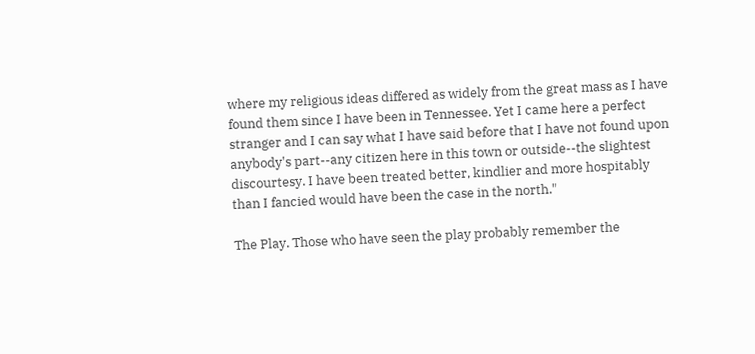where my religious ideas differed as widely from the great mass as I have found them since I have been in Tennessee. Yet I came here a perfect stranger and I can say what I have said before that I have not found upon anybody's part--any citizen here in this town or outside--the slightest discourtesy. I have been treated better, kindlier and more hospitably than I fancied would have been the case in the north."

The Play. Those who have seen the play probably remember the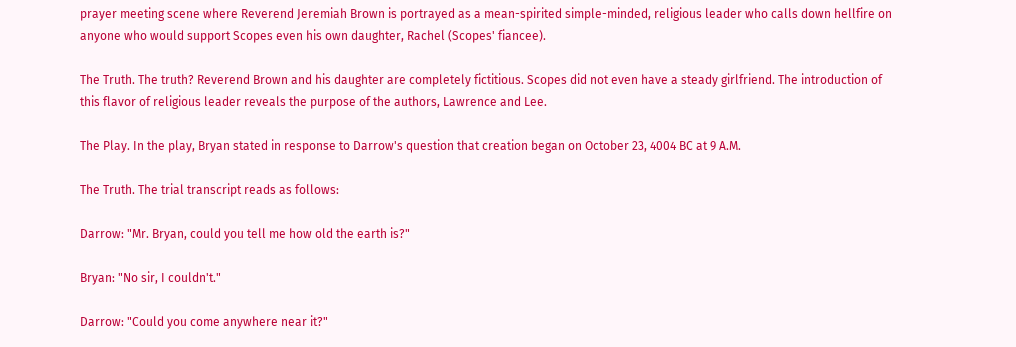prayer meeting scene where Reverend Jeremiah Brown is portrayed as a mean-spirited simple-minded, religious leader who calls down hellfire on anyone who would support Scopes even his own daughter, Rachel (Scopes' fiancee).

The Truth. The truth? Reverend Brown and his daughter are completely fictitious. Scopes did not even have a steady girlfriend. The introduction of this flavor of religious leader reveals the purpose of the authors, Lawrence and Lee.

The Play. In the play, Bryan stated in response to Darrow's question that creation began on October 23, 4004 BC at 9 A.M.

The Truth. The trial transcript reads as follows:

Darrow: "Mr. Bryan, could you tell me how old the earth is?"

Bryan: "No sir, I couldn't."

Darrow: "Could you come anywhere near it?"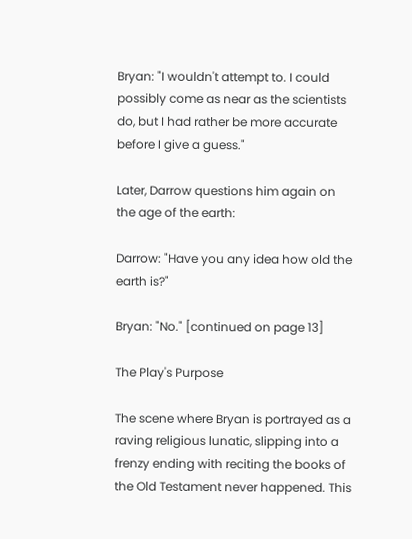Bryan: "I wouldn't attempt to. I could possibly come as near as the scientists do, but I had rather be more accurate before I give a guess."

Later, Darrow questions him again on the age of the earth:

Darrow: "Have you any idea how old the earth is?"

Bryan: "No." [continued on page 13]

The Play's Purpose

The scene where Bryan is portrayed as a raving religious lunatic, slipping into a frenzy ending with reciting the books of the Old Testament never happened. This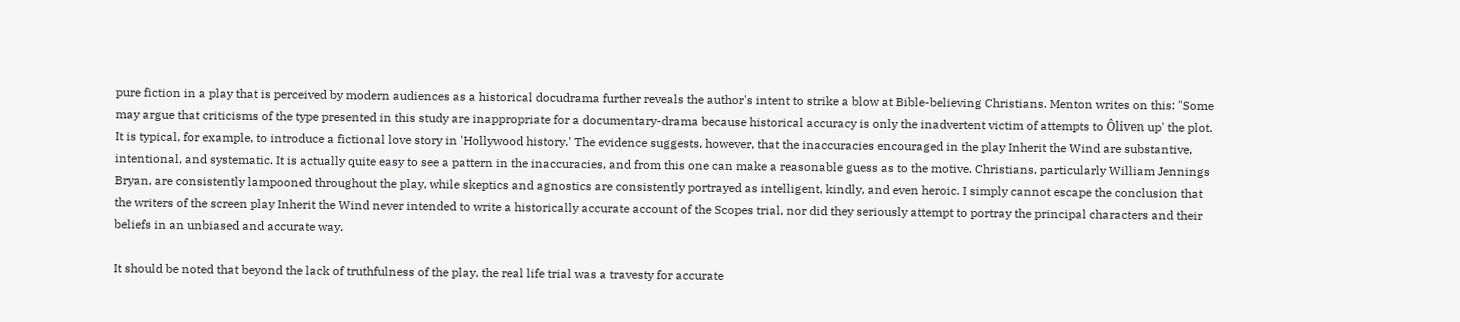pure fiction in a play that is perceived by modern audiences as a historical docudrama further reveals the author's intent to strike a blow at Bible-believing Christians. Menton writes on this: "Some may argue that criticisms of the type presented in this study are inappropriate for a documentary-drama because historical accuracy is only the inadvertent victim of attempts to Ôliven up' the plot. It is typical, for example, to introduce a fictional love story in 'Hollywood history.' The evidence suggests, however, that the inaccuracies encouraged in the play Inherit the Wind are substantive, intentional, and systematic. It is actually quite easy to see a pattern in the inaccuracies, and from this one can make a reasonable guess as to the motive. Christians, particularly William Jennings Bryan, are consistently lampooned throughout the play, while skeptics and agnostics are consistently portrayed as intelligent, kindly, and even heroic. I simply cannot escape the conclusion that the writers of the screen play Inherit the Wind never intended to write a historically accurate account of the Scopes trial, nor did they seriously attempt to portray the principal characters and their beliefs in an unbiased and accurate way.

It should be noted that beyond the lack of truthfulness of the play, the real life trial was a travesty for accurate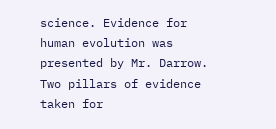science. Evidence for human evolution was presented by Mr. Darrow. Two pillars of evidence taken for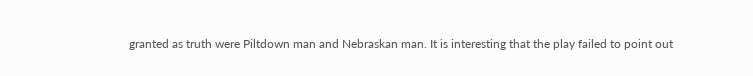granted as truth were Piltdown man and Nebraskan man. It is interesting that the play failed to point out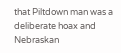that Piltdown man was a deliberate hoax and Nebraskan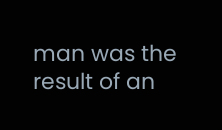man was the result of an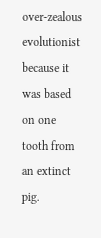over-zealous evolutionist because it was based on one tooth from an extinct pig.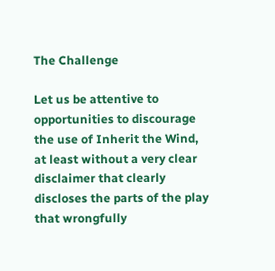The Challenge

Let us be attentive to opportunities to discourage the use of Inherit the Wind, at least without a very clear disclaimer that clearly discloses the parts of the play that wrongfully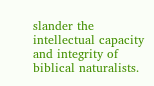slander the intellectual capacity and integrity of biblical naturalists.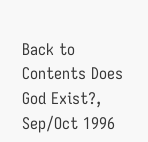Back to Contents Does God Exist?, Sep/Oct 1996